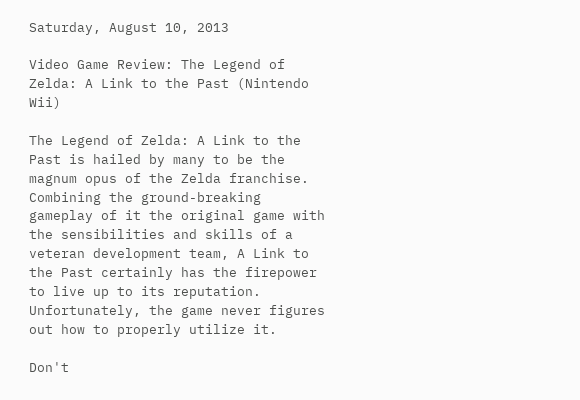Saturday, August 10, 2013

Video Game Review: The Legend of Zelda: A Link to the Past (Nintendo Wii)

The Legend of Zelda: A Link to the Past is hailed by many to be the magnum opus of the Zelda franchise. Combining the ground-breaking gameplay of it the original game with the sensibilities and skills of a veteran development team, A Link to the Past certainly has the firepower to live up to its reputation. Unfortunately, the game never figures out how to properly utilize it.

Don't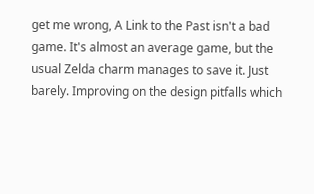get me wrong, A Link to the Past isn't a bad game. It's almost an average game, but the usual Zelda charm manages to save it. Just barely. Improving on the design pitfalls which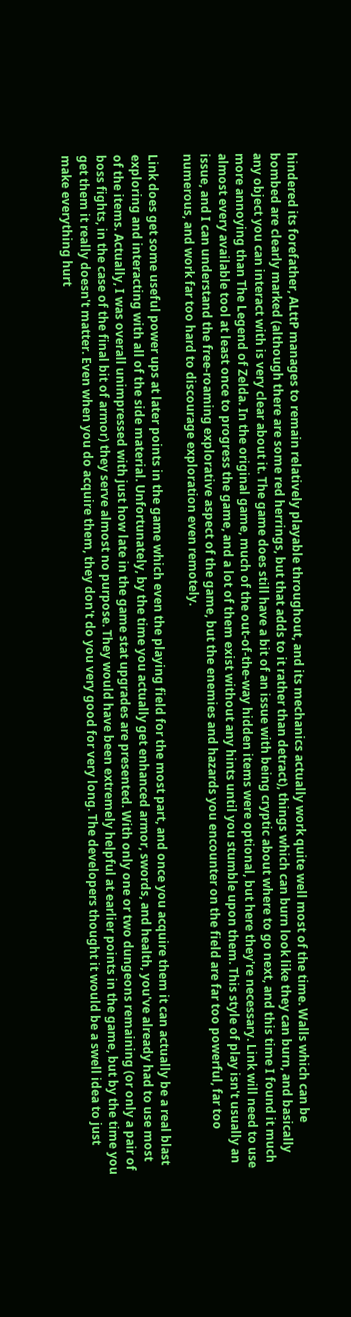hindered its forefather, ALttP manages to remain relatively playable throughout, and its mechanics actually work quite well most of the time. Walls which can be bombed are clearly marked (although there are some red herrings, but that adds to it rather than detract), things which can burn look like they can burn, and basically any object you can interact with is very clear about it. The game does still have a bit of an issue with being cryptic about where to go next, and this time I found it much more annoying than The Legend of Zelda. In the original game, much of the out-of-the-way hidden items were optional, but here they're necessary. Link will need to use almost every available tool at least once to progress the game, and a lot of them exist without any hints until you stumble upon them. This style of play isn't usually an issue, and I can understand the free-roaming explorative aspect of the game, but the enemies and hazards you encounter on the field are far too powerful, far too numerous, and work far too hard to discourage exploration even remotely.

Link does get some useful power ups at later points in the game which even the playing field for the most part, and once you acquire them it can actually be a real blast exploring and interacting with all of the side material. Unfortunately, by the time you actually get enhanced armor, swords, and health, you've already had to use most of the items. Actually, I was overall unimpressed with just how late in the game stat upgrades are presented. With only one or two dungeons remaining (or only a pair of boss fights, in the case of the final bit of armor) they serve almost no purpose. They would have been extremely helpful at earlier points in the game, but by the time you get them it really doesn't matter. Even when you do acquire them, they don't do you very good for very long. The developers thought it would be a swell idea to just make everything hurt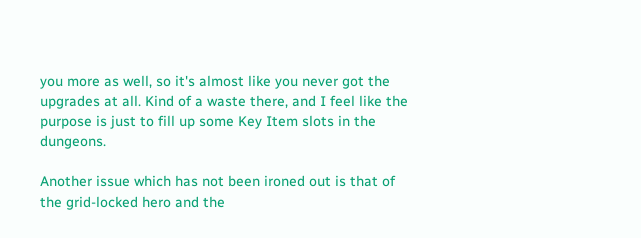you more as well, so it's almost like you never got the upgrades at all. Kind of a waste there, and I feel like the purpose is just to fill up some Key Item slots in the dungeons.

Another issue which has not been ironed out is that of the grid-locked hero and the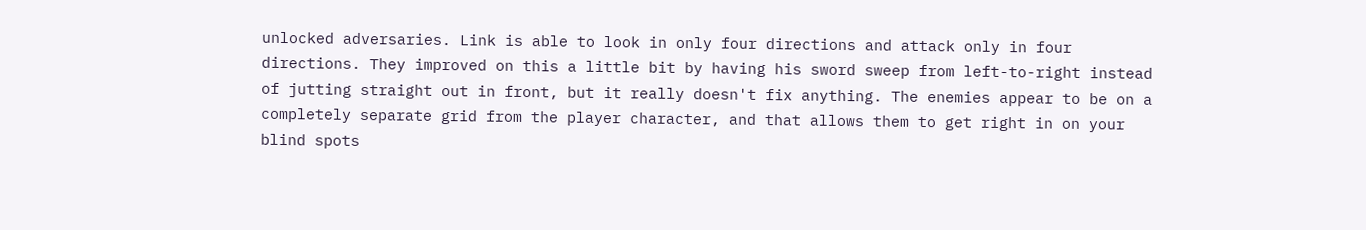unlocked adversaries. Link is able to look in only four directions and attack only in four directions. They improved on this a little bit by having his sword sweep from left-to-right instead of jutting straight out in front, but it really doesn't fix anything. The enemies appear to be on a completely separate grid from the player character, and that allows them to get right in on your blind spots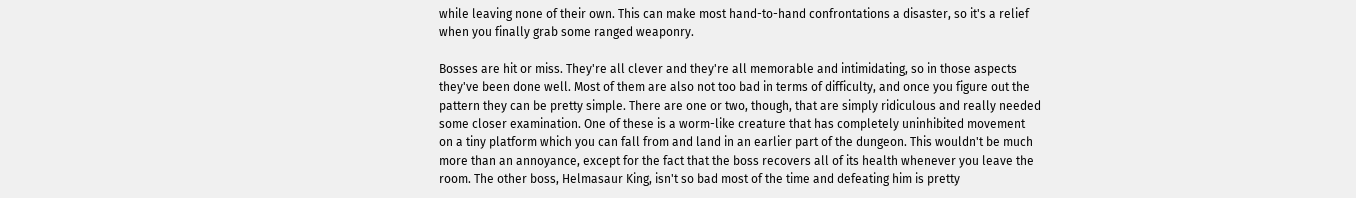while leaving none of their own. This can make most hand-to-hand confrontations a disaster, so it's a relief when you finally grab some ranged weaponry.

Bosses are hit or miss. They're all clever and they're all memorable and intimidating, so in those aspects they've been done well. Most of them are also not too bad in terms of difficulty, and once you figure out the pattern they can be pretty simple. There are one or two, though, that are simply ridiculous and really needed some closer examination. One of these is a worm-like creature that has completely uninhibited movement on a tiny platform which you can fall from and land in an earlier part of the dungeon. This wouldn't be much more than an annoyance, except for the fact that the boss recovers all of its health whenever you leave the room. The other boss, Helmasaur King, isn't so bad most of the time and defeating him is pretty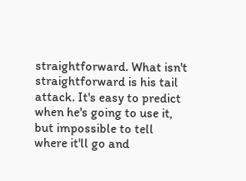straightforward. What isn't straightforward is his tail attack. It's easy to predict when he's going to use it, but impossible to tell where it'll go and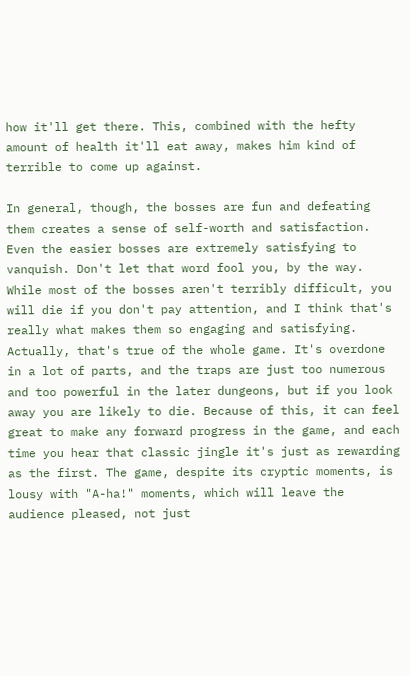how it'll get there. This, combined with the hefty amount of health it'll eat away, makes him kind of terrible to come up against.

In general, though, the bosses are fun and defeating them creates a sense of self-worth and satisfaction. Even the easier bosses are extremely satisfying to vanquish. Don't let that word fool you, by the way. While most of the bosses aren't terribly difficult, you will die if you don't pay attention, and I think that's really what makes them so engaging and satisfying. Actually, that's true of the whole game. It's overdone in a lot of parts, and the traps are just too numerous and too powerful in the later dungeons, but if you look away you are likely to die. Because of this, it can feel great to make any forward progress in the game, and each time you hear that classic jingle it's just as rewarding as the first. The game, despite its cryptic moments, is lousy with "A-ha!" moments, which will leave the audience pleased, not just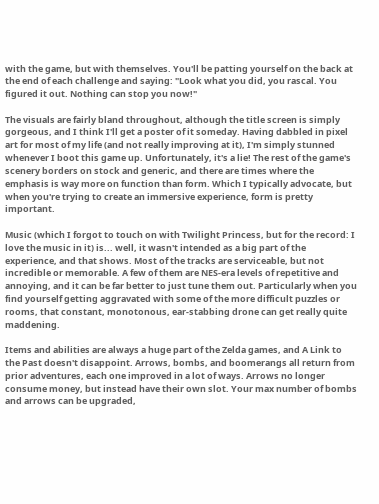with the game, but with themselves. You'll be patting yourself on the back at the end of each challenge and saying: "Look what you did, you rascal. You figured it out. Nothing can stop you now!"

The visuals are fairly bland throughout, although the title screen is simply gorgeous, and I think I'll get a poster of it someday. Having dabbled in pixel art for most of my life (and not really improving at it), I'm simply stunned whenever I boot this game up. Unfortunately, it's a lie! The rest of the game's scenery borders on stock and generic, and there are times where the emphasis is way more on function than form. Which I typically advocate, but when you're trying to create an immersive experience, form is pretty important.

Music (which I forgot to touch on with Twilight Princess, but for the record: I love the music in it) is... well, it wasn't intended as a big part of the experience, and that shows. Most of the tracks are serviceable, but not incredible or memorable. A few of them are NES-era levels of repetitive and annoying, and it can be far better to just tune them out. Particularly when you find yourself getting aggravated with some of the more difficult puzzles or rooms, that constant, monotonous, ear-stabbing drone can get really quite maddening.

Items and abilities are always a huge part of the Zelda games, and A Link to the Past doesn't disappoint. Arrows, bombs, and boomerangs all return from prior adventures, each one improved in a lot of ways. Arrows no longer consume money, but instead have their own slot. Your max number of bombs and arrows can be upgraded,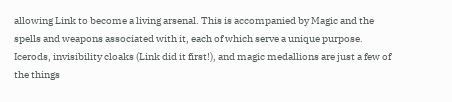allowing Link to become a living arsenal. This is accompanied by Magic and the spells and weapons associated with it, each of which serve a unique purpose. Icerods, invisibility cloaks (Link did it first!), and magic medallions are just a few of the things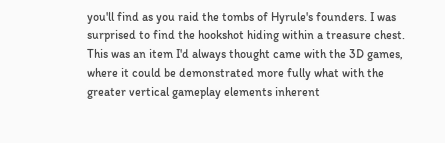you'll find as you raid the tombs of Hyrule's founders. I was surprised to find the hookshot hiding within a treasure chest. This was an item I'd always thought came with the 3D games, where it could be demonstrated more fully what with the greater vertical gameplay elements inherent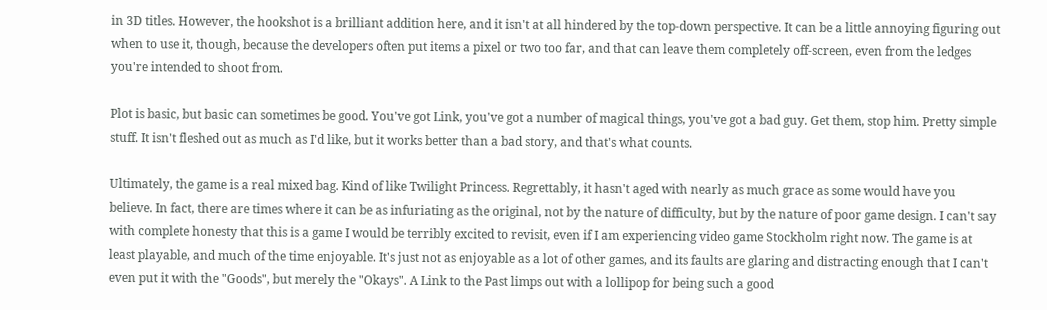in 3D titles. However, the hookshot is a brilliant addition here, and it isn't at all hindered by the top-down perspective. It can be a little annoying figuring out when to use it, though, because the developers often put items a pixel or two too far, and that can leave them completely off-screen, even from the ledges you're intended to shoot from.

Plot is basic, but basic can sometimes be good. You've got Link, you've got a number of magical things, you've got a bad guy. Get them, stop him. Pretty simple stuff. It isn't fleshed out as much as I'd like, but it works better than a bad story, and that's what counts.

Ultimately, the game is a real mixed bag. Kind of like Twilight Princess. Regrettably, it hasn't aged with nearly as much grace as some would have you believe. In fact, there are times where it can be as infuriating as the original, not by the nature of difficulty, but by the nature of poor game design. I can't say with complete honesty that this is a game I would be terribly excited to revisit, even if I am experiencing video game Stockholm right now. The game is at least playable, and much of the time enjoyable. It's just not as enjoyable as a lot of other games, and its faults are glaring and distracting enough that I can't even put it with the "Goods", but merely the "Okays". A Link to the Past limps out with a lollipop for being such a good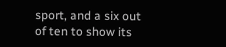sport, and a six out of ten to show its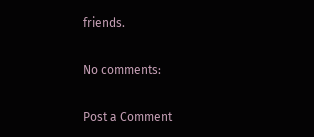friends.

No comments:

Post a Comment